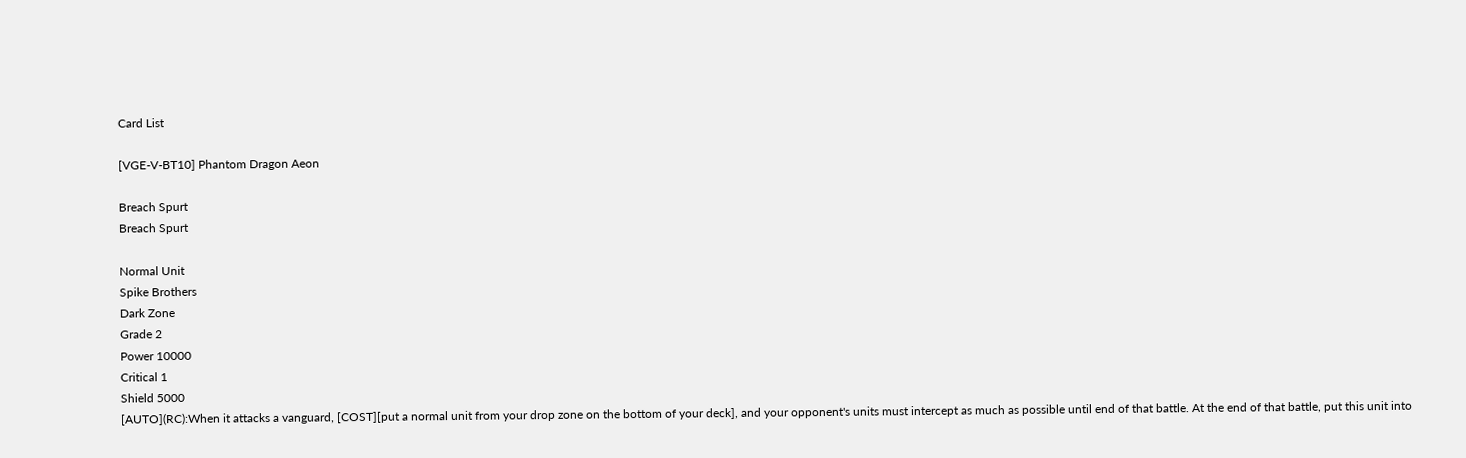Card List

[VGE-V-BT10] Phantom Dragon Aeon

Breach Spurt
Breach Spurt

Normal Unit
Spike Brothers
Dark Zone
Grade 2
Power 10000
Critical 1
Shield 5000
[AUTO](RC):When it attacks a vanguard, [COST][put a normal unit from your drop zone on the bottom of your deck], and your opponent's units must intercept as much as possible until end of that battle. At the end of that battle, put this unit into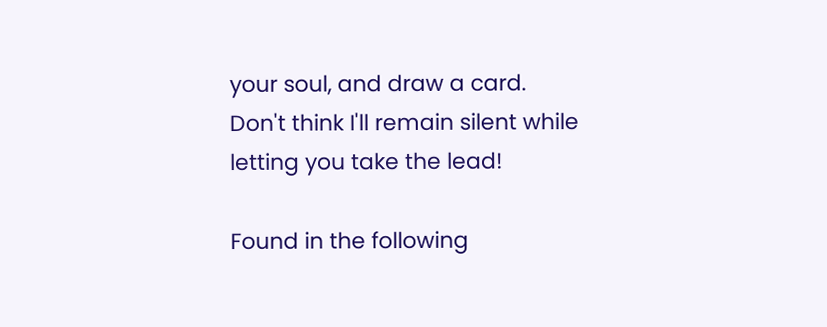your soul, and draw a card.
Don't think I'll remain silent while letting you take the lead!

Found in the following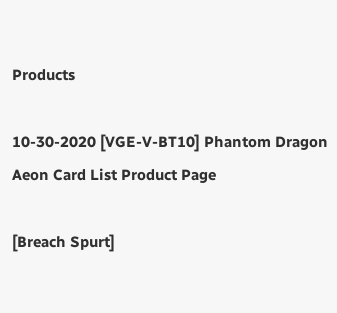Products

10-30-2020 [VGE-V-BT10] Phantom Dragon Aeon Card List Product Page

[Breach Spurt]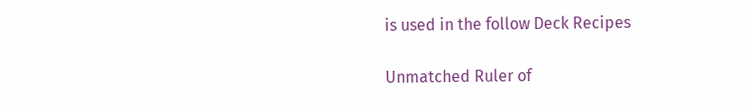is used in the follow Deck Recipes

Unmatched Ruler of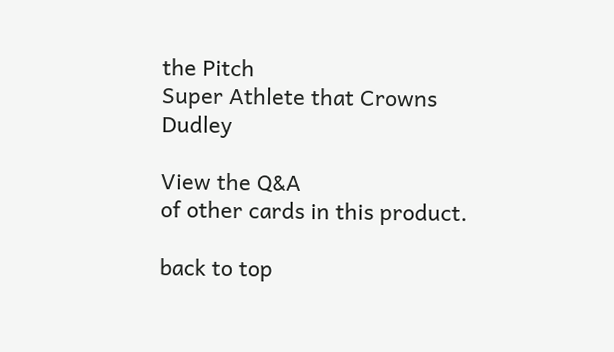the Pitch
Super Athlete that Crowns Dudley

View the Q&A
of other cards in this product.

back to top